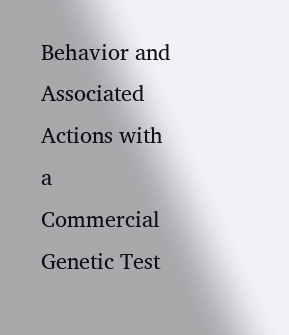Behavior and Associated Actions with a Commercial Genetic Test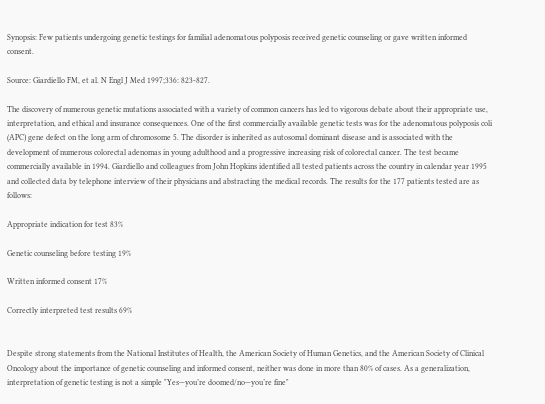Synopsis: Few patients undergoing genetic testings for familial adenomatous polyposis received genetic counseling or gave written informed consent.

Source: Giardiello FM, et al. N Engl J Med 1997;336: 823-827.

The discovery of numerous genetic mutations associated with a variety of common cancers has led to vigorous debate about their appropriate use, interpretation, and ethical and insurance consequences. One of the first commercially available genetic tests was for the adenomatous polyposis coli (APC) gene defect on the long arm of chromosome 5. The disorder is inherited as autosomal dominant disease and is associated with the development of numerous colorectal adenomas in young adulthood and a progressive increasing risk of colorectal cancer. The test became commercially available in 1994. Giardiello and colleagues from John Hopkins identified all tested patients across the country in calendar year 1995 and collected data by telephone interview of their physicians and abstracting the medical records. The results for the 177 patients tested are as follows:

Appropriate indication for test 83%

Genetic counseling before testing 19%

Written informed consent 17%

Correctly interpreted test results 69%


Despite strong statements from the National Institutes of Health, the American Society of Human Genetics, and the American Society of Clinical Oncology about the importance of genetic counseling and informed consent, neither was done in more than 80% of cases. As a generalization, interpretation of genetic testing is not a simple "Yes—you’re doomed/no—you’re fine"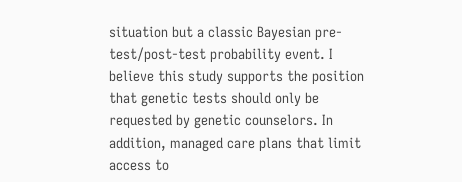situation but a classic Bayesian pre-test/post-test probability event. I believe this study supports the position that genetic tests should only be requested by genetic counselors. In addition, managed care plans that limit access to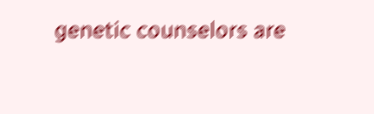genetic counselors are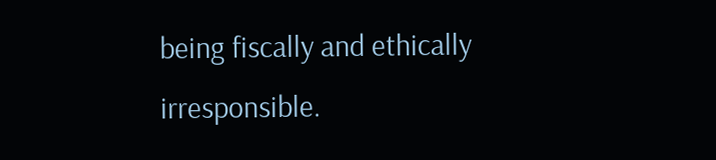being fiscally and ethically irresponsible.